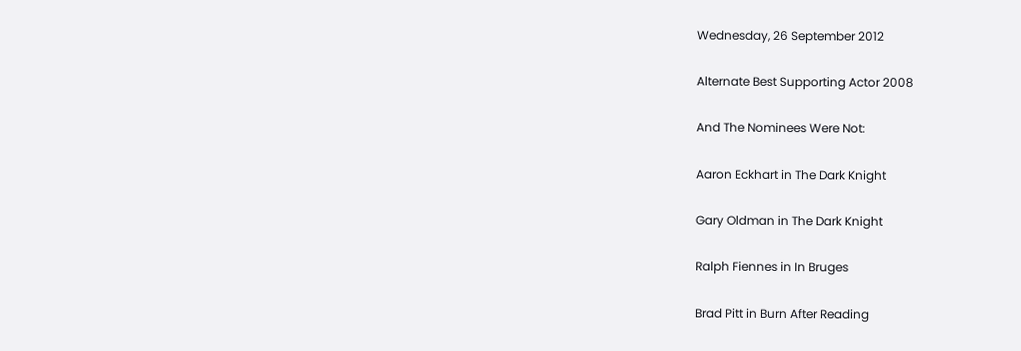Wednesday, 26 September 2012

Alternate Best Supporting Actor 2008

And The Nominees Were Not:

Aaron Eckhart in The Dark Knight

Gary Oldman in The Dark Knight

Ralph Fiennes in In Bruges

Brad Pitt in Burn After Reading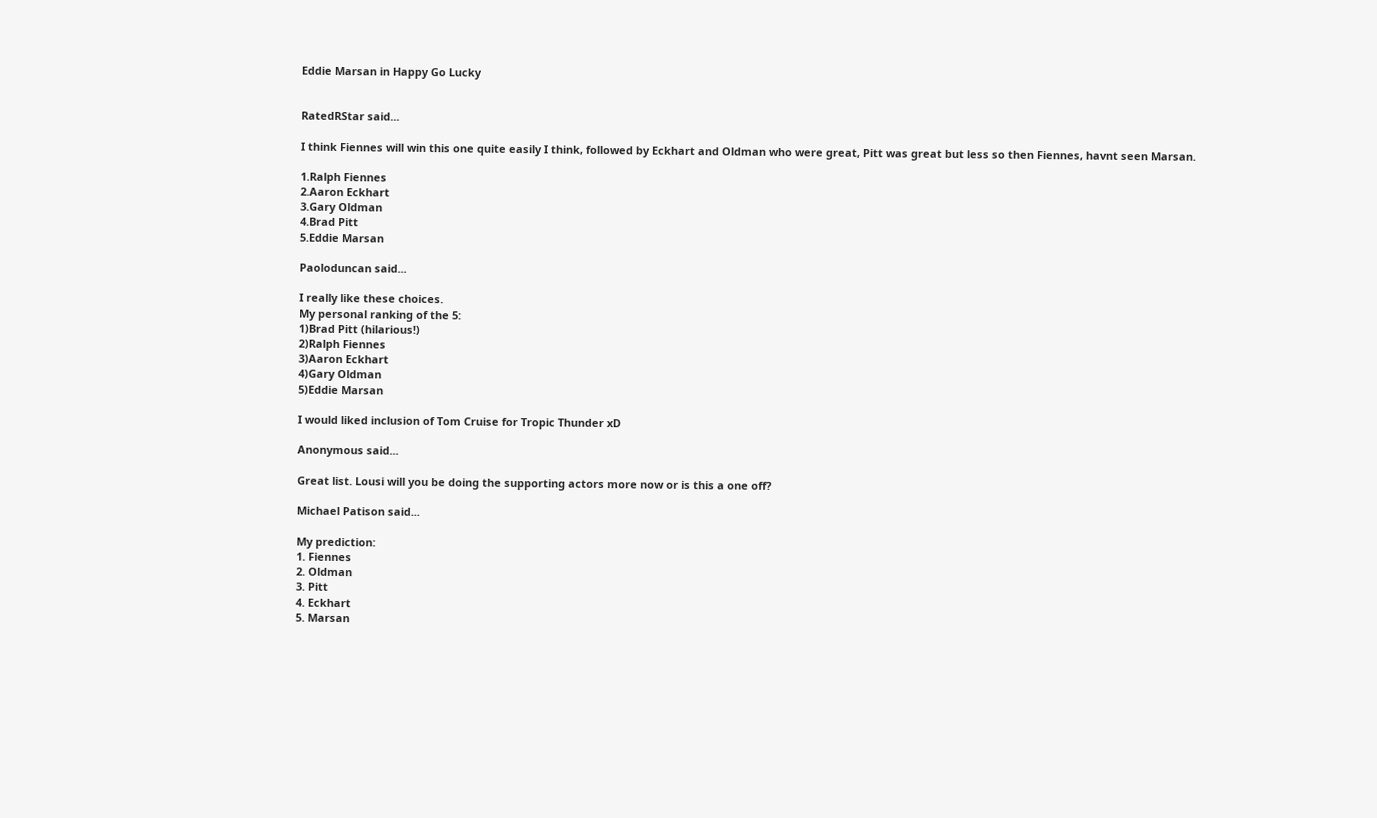Eddie Marsan in Happy Go Lucky


RatedRStar said...

I think Fiennes will win this one quite easily I think, followed by Eckhart and Oldman who were great, Pitt was great but less so then Fiennes, havnt seen Marsan.

1.Ralph Fiennes
2.Aaron Eckhart
3.Gary Oldman
4.Brad Pitt
5.Eddie Marsan

Paoloduncan said...

I really like these choices.
My personal ranking of the 5:
1)Brad Pitt (hilarious!)
2)Ralph Fiennes
3)Aaron Eckhart
4)Gary Oldman
5)Eddie Marsan

I would liked inclusion of Tom Cruise for Tropic Thunder xD

Anonymous said...

Great list. Lousi will you be doing the supporting actors more now or is this a one off?

Michael Patison said...

My prediction:
1. Fiennes
2. Oldman
3. Pitt
4. Eckhart
5. Marsan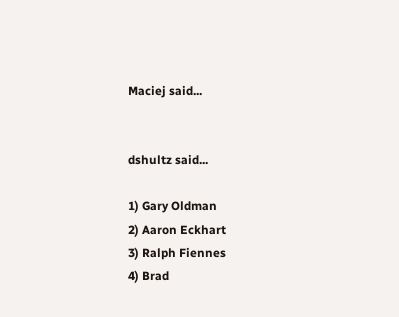Maciej said...


dshultz said...

1) Gary Oldman
2) Aaron Eckhart
3) Ralph Fiennes
4) Brad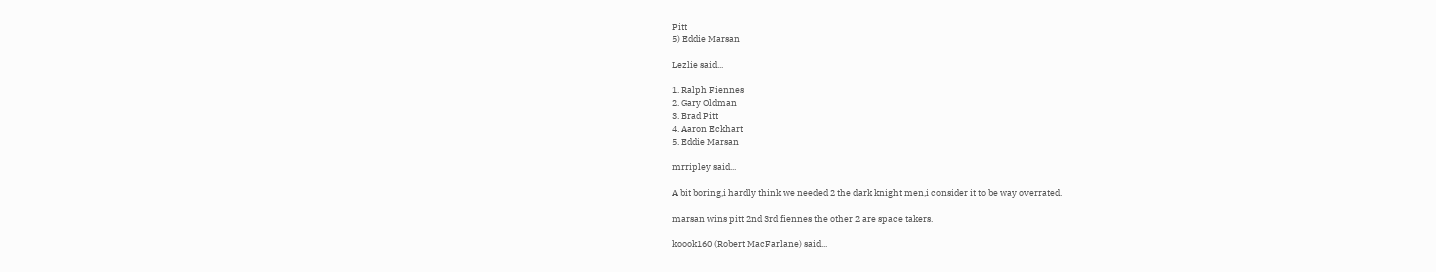Pitt
5) Eddie Marsan

Lezlie said...

1. Ralph Fiennes
2. Gary Oldman
3. Brad Pitt
4. Aaron Eckhart
5. Eddie Marsan

mrripley said...

A bit boring,i hardly think we needed 2 the dark knight men,i consider it to be way overrated.

marsan wins pitt 2nd 3rd fiennes the other 2 are space takers.

koook160 (Robert MacFarlane) said...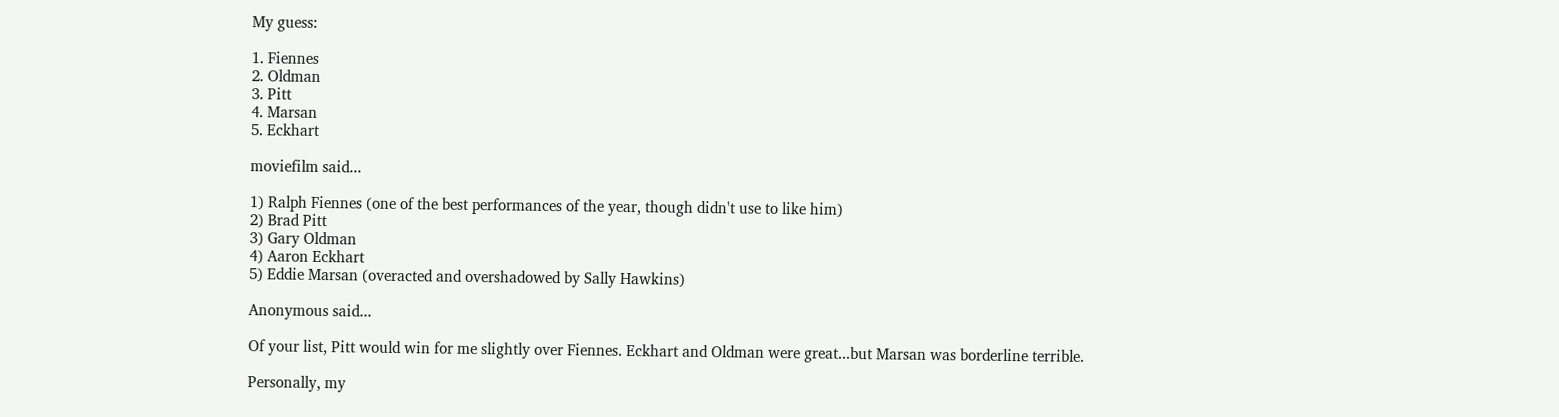My guess:

1. Fiennes
2. Oldman
3. Pitt
4. Marsan
5. Eckhart

moviefilm said...

1) Ralph Fiennes (one of the best performances of the year, though didn't use to like him)
2) Brad Pitt
3) Gary Oldman
4) Aaron Eckhart
5) Eddie Marsan (overacted and overshadowed by Sally Hawkins)

Anonymous said...

Of your list, Pitt would win for me slightly over Fiennes. Eckhart and Oldman were great...but Marsan was borderline terrible.

Personally, my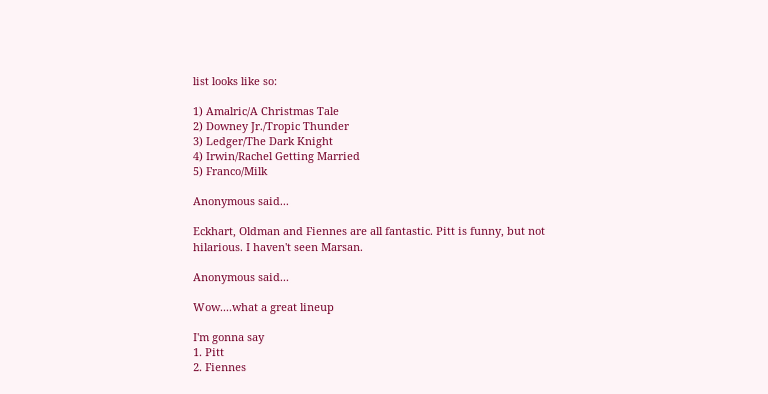list looks like so:

1) Amalric/A Christmas Tale
2) Downey Jr./Tropic Thunder
3) Ledger/The Dark Knight
4) Irwin/Rachel Getting Married
5) Franco/Milk

Anonymous said...

Eckhart, Oldman and Fiennes are all fantastic. Pitt is funny, but not hilarious. I haven't seen Marsan.

Anonymous said...

Wow....what a great lineup

I'm gonna say
1. Pitt
2. Fiennes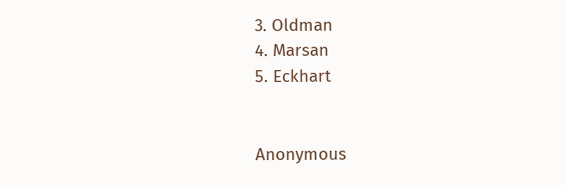3. Oldman
4. Marsan
5. Eckhart


Anonymous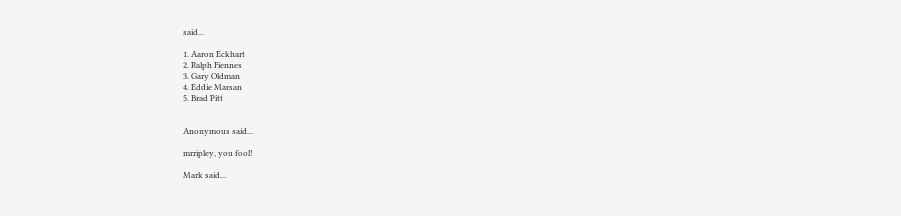said...

1. Aaron Eckhart
2. Ralph Fiennes
3. Gary Oldman
4. Eddie Marsan
5. Brad Pitt


Anonymous said...

mrripley, you fool!

Mark said...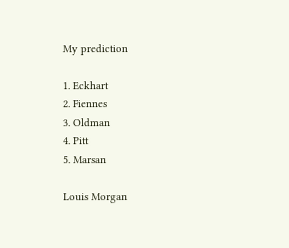My prediction

1. Eckhart
2. Fiennes
3. Oldman
4. Pitt
5. Marsan

Louis Morgan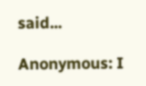said...

Anonymous: I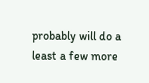probably will do a least a few more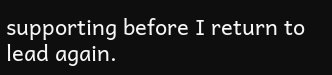supporting before I return to lead again.